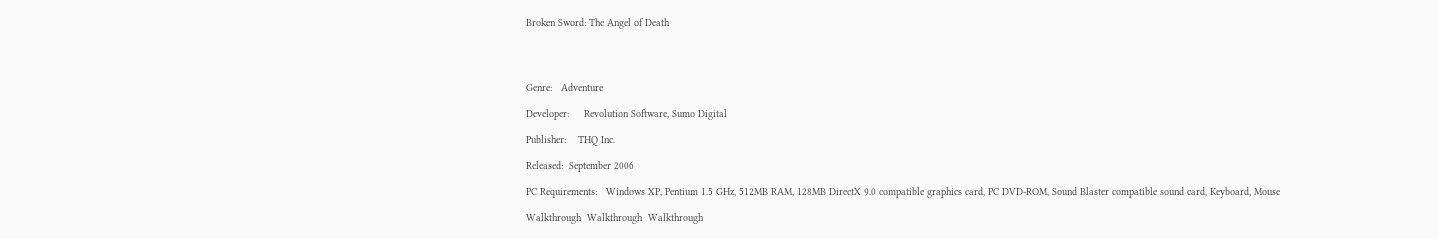Broken Sword: The Angel of Death




Genre:   Adventure

Developer:     Revolution Software, Sumo Digital

Publisher:    THQ Inc.

Released:  September 2006

PC Requirements:   Windows XP, Pentium 1.5 GHz, 512MB RAM, 128MB DirectX 9.0 compatible graphics card, PC DVD-ROM, Sound Blaster compatible sound card, Keyboard, Mouse

Walkthrough  Walkthrough  Walkthrough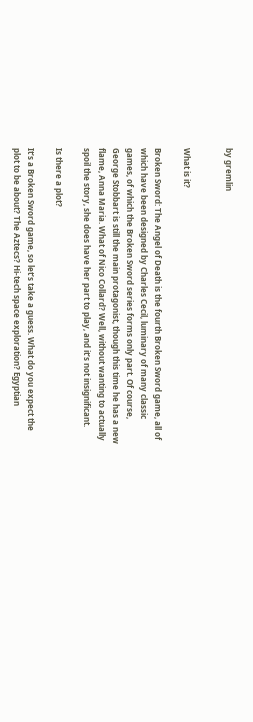by gremlin


What is it?

Broken Sword: The Angel of Death is the fourth Broken Sword game, all of which have been designed by Charles Cecil, luminary of many classic games, of which the Broken Sword series forms only part. Of course, George Stobbart is still the main protagonist, though this time he has a new flame, Anna Maria. What of Nico Collard? Well, without wanting to actually spoil the story, she does have her part to play, and it’s not insignificant.

Is there a plot?

It’s a Broken Sword game, so let’s take a guess. What do you expect the plot to be about? The Aztecs? Hi-tech space exploration? Egyptian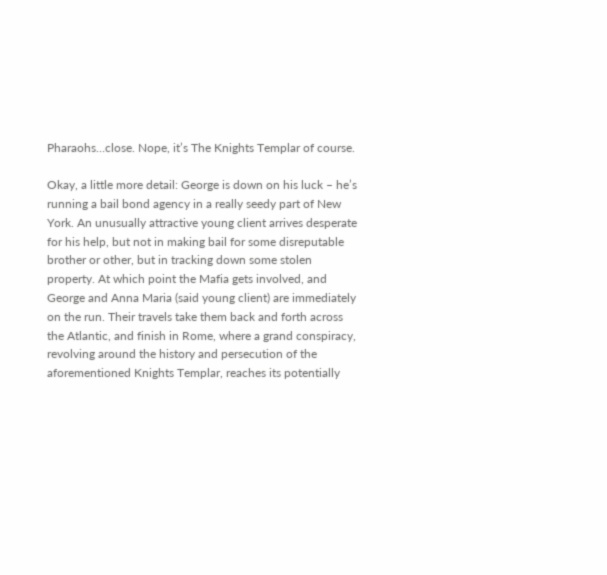Pharaohs…close. Nope, it’s The Knights Templar of course.

Okay, a little more detail: George is down on his luck – he’s running a bail bond agency in a really seedy part of New York. An unusually attractive young client arrives desperate for his help, but not in making bail for some disreputable brother or other, but in tracking down some stolen property. At which point the Mafia gets involved, and George and Anna Maria (said young client) are immediately on the run. Their travels take them back and forth across the Atlantic, and finish in Rome, where a grand conspiracy, revolving around the history and persecution of the aforementioned Knights Templar, reaches its potentially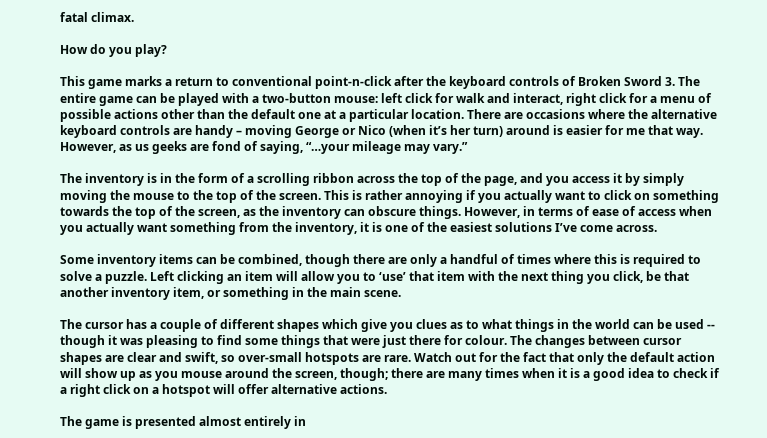fatal climax.

How do you play?

This game marks a return to conventional point-n-click after the keyboard controls of Broken Sword 3. The entire game can be played with a two-button mouse: left click for walk and interact, right click for a menu of possible actions other than the default one at a particular location. There are occasions where the alternative keyboard controls are handy – moving George or Nico (when it’s her turn) around is easier for me that way. However, as us geeks are fond of saying, “…your mileage may vary.”

The inventory is in the form of a scrolling ribbon across the top of the page, and you access it by simply moving the mouse to the top of the screen. This is rather annoying if you actually want to click on something towards the top of the screen, as the inventory can obscure things. However, in terms of ease of access when you actually want something from the inventory, it is one of the easiest solutions I’ve come across.

Some inventory items can be combined, though there are only a handful of times where this is required to solve a puzzle. Left clicking an item will allow you to ‘use’ that item with the next thing you click, be that another inventory item, or something in the main scene.

The cursor has a couple of different shapes which give you clues as to what things in the world can be used -- though it was pleasing to find some things that were just there for colour. The changes between cursor shapes are clear and swift, so over-small hotspots are rare. Watch out for the fact that only the default action will show up as you mouse around the screen, though; there are many times when it is a good idea to check if a right click on a hotspot will offer alternative actions.

The game is presented almost entirely in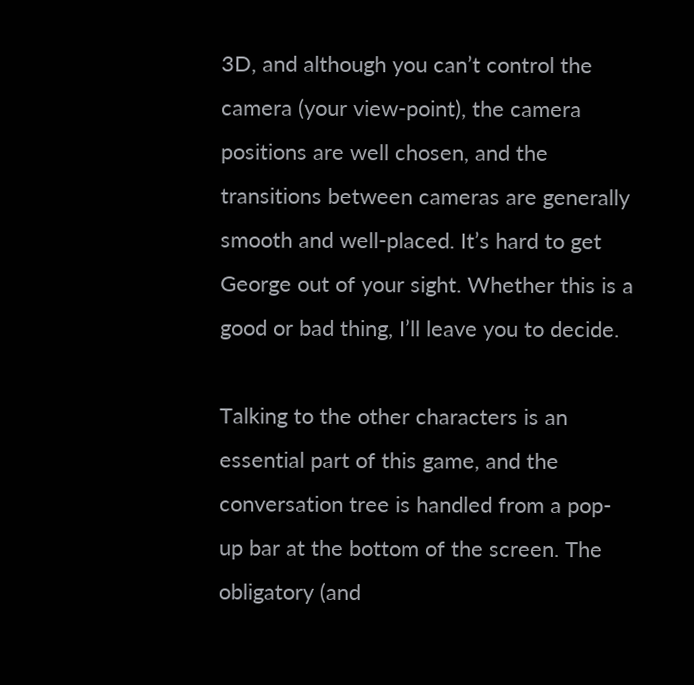3D, and although you can’t control the camera (your view-point), the camera positions are well chosen, and the transitions between cameras are generally smooth and well-placed. It’s hard to get George out of your sight. Whether this is a good or bad thing, I’ll leave you to decide.

Talking to the other characters is an essential part of this game, and the conversation tree is handled from a pop-up bar at the bottom of the screen. The obligatory (and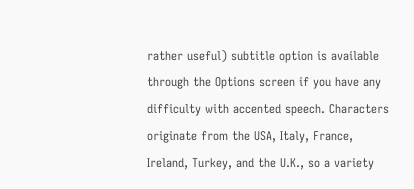rather useful) subtitle option is available through the Options screen if you have any difficulty with accented speech. Characters originate from the USA, Italy, France, Ireland, Turkey, and the U.K., so a variety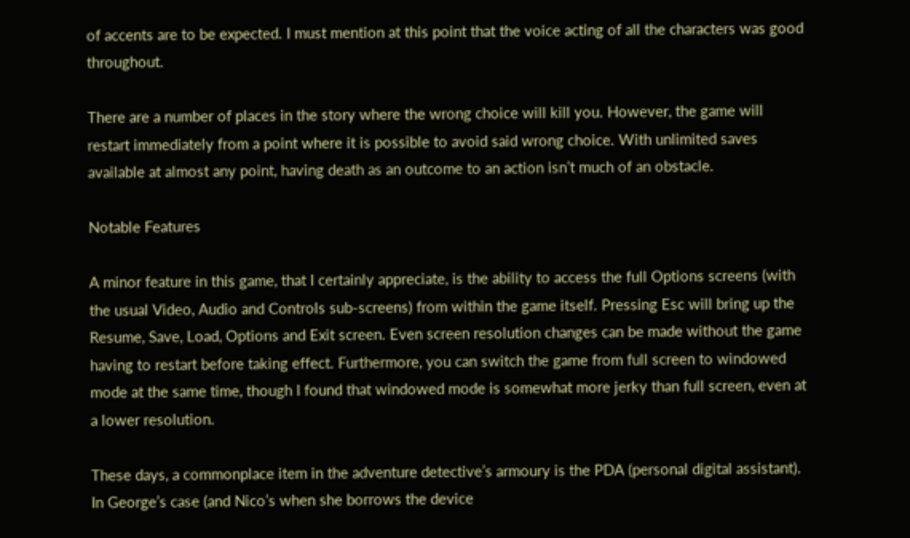of accents are to be expected. I must mention at this point that the voice acting of all the characters was good throughout.

There are a number of places in the story where the wrong choice will kill you. However, the game will restart immediately from a point where it is possible to avoid said wrong choice. With unlimited saves available at almost any point, having death as an outcome to an action isn’t much of an obstacle.

Notable Features

A minor feature in this game, that I certainly appreciate, is the ability to access the full Options screens (with the usual Video, Audio and Controls sub-screens) from within the game itself. Pressing Esc will bring up the Resume, Save, Load, Options and Exit screen. Even screen resolution changes can be made without the game having to restart before taking effect. Furthermore, you can switch the game from full screen to windowed mode at the same time, though I found that windowed mode is somewhat more jerky than full screen, even at a lower resolution.

These days, a commonplace item in the adventure detective’s armoury is the PDA (personal digital assistant). In George’s case (and Nico’s when she borrows the device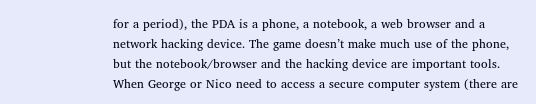for a period), the PDA is a phone, a notebook, a web browser and a network hacking device. The game doesn’t make much use of the phone, but the notebook/browser and the hacking device are important tools. When George or Nico need to access a secure computer system (there are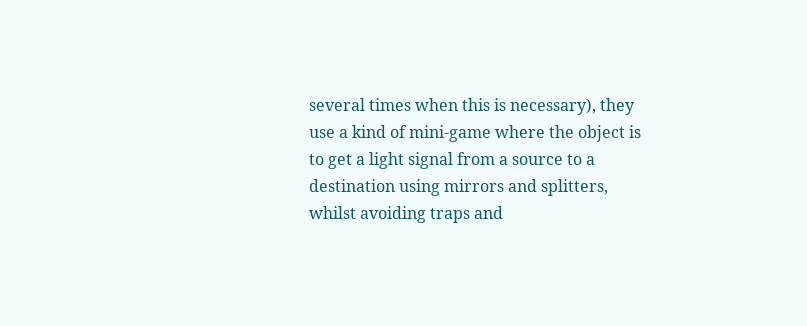several times when this is necessary), they use a kind of mini-game where the object is to get a light signal from a source to a destination using mirrors and splitters, whilst avoiding traps and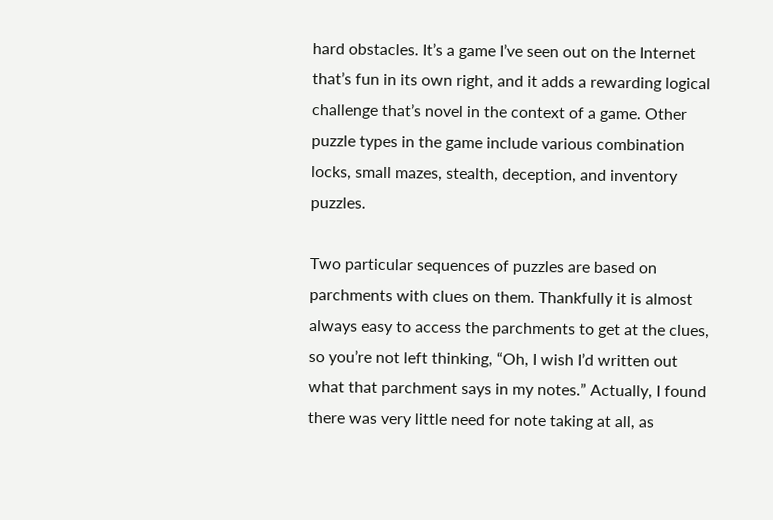hard obstacles. It’s a game I’ve seen out on the Internet that’s fun in its own right, and it adds a rewarding logical challenge that’s novel in the context of a game. Other puzzle types in the game include various combination locks, small mazes, stealth, deception, and inventory puzzles.

Two particular sequences of puzzles are based on parchments with clues on them. Thankfully it is almost always easy to access the parchments to get at the clues, so you’re not left thinking, “Oh, I wish I’d written out what that parchment says in my notes.” Actually, I found there was very little need for note taking at all, as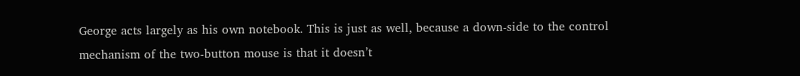George acts largely as his own notebook. This is just as well, because a down-side to the control mechanism of the two-button mouse is that it doesn’t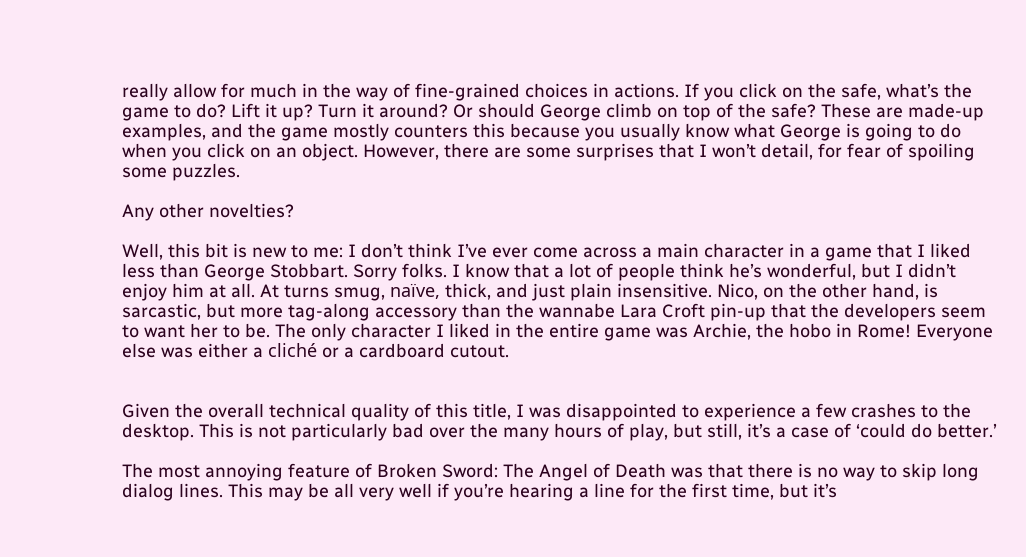really allow for much in the way of fine-grained choices in actions. If you click on the safe, what’s the game to do? Lift it up? Turn it around? Or should George climb on top of the safe? These are made-up examples, and the game mostly counters this because you usually know what George is going to do when you click on an object. However, there are some surprises that I won’t detail, for fear of spoiling some puzzles.

Any other novelties?

Well, this bit is new to me: I don’t think I’ve ever come across a main character in a game that I liked less than George Stobbart. Sorry folks. I know that a lot of people think he’s wonderful, but I didn’t enjoy him at all. At turns smug, naïve, thick, and just plain insensitive. Nico, on the other hand, is sarcastic, but more tag-along accessory than the wannabe Lara Croft pin-up that the developers seem to want her to be. The only character I liked in the entire game was Archie, the hobo in Rome! Everyone else was either a cliché or a cardboard cutout.


Given the overall technical quality of this title, I was disappointed to experience a few crashes to the desktop. This is not particularly bad over the many hours of play, but still, it’s a case of ‘could do better.’

The most annoying feature of Broken Sword: The Angel of Death was that there is no way to skip long dialog lines. This may be all very well if you’re hearing a line for the first time, but it’s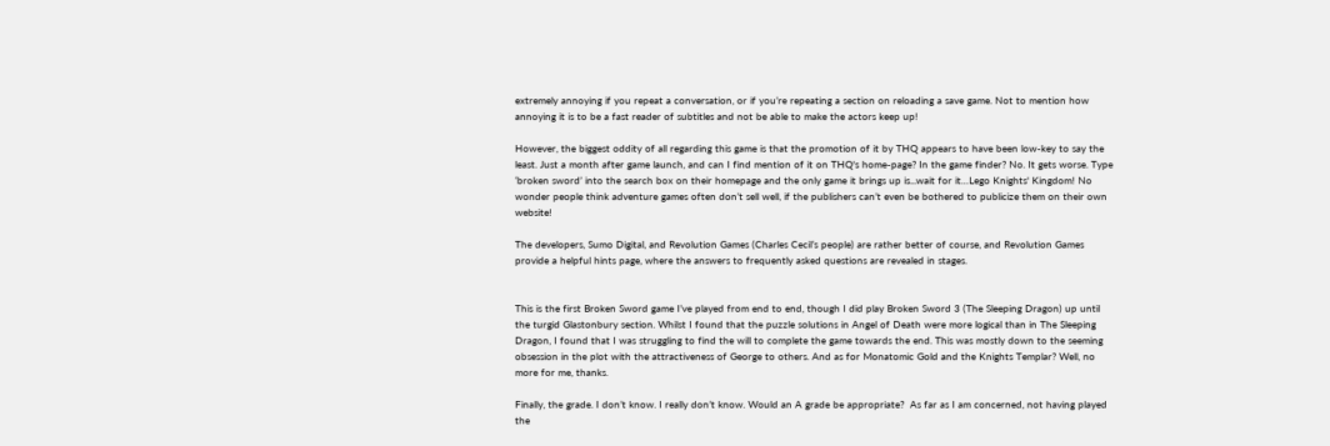extremely annoying if you repeat a conversation, or if you’re repeating a section on reloading a save game. Not to mention how annoying it is to be a fast reader of subtitles and not be able to make the actors keep up!

However, the biggest oddity of all regarding this game is that the promotion of it by THQ appears to have been low-key to say the least. Just a month after game launch, and can I find mention of it on THQ's home-page? In the game finder? No. It gets worse. Type ‘broken sword’ into the search box on their homepage and the only game it brings up is...wait for it…Lego Knights' Kingdom! No wonder people think adventure games often don’t sell well, if the publishers can’t even be bothered to publicize them on their own website!

The developers, Sumo Digital, and Revolution Games (Charles Cecil’s people) are rather better of course, and Revolution Games provide a helpful hints page, where the answers to frequently asked questions are revealed in stages.


This is the first Broken Sword game I’ve played from end to end, though I did play Broken Sword 3 (The Sleeping Dragon) up until the turgid Glastonbury section. Whilst I found that the puzzle solutions in Angel of Death were more logical than in The Sleeping Dragon, I found that I was struggling to find the will to complete the game towards the end. This was mostly down to the seeming obsession in the plot with the attractiveness of George to others. And as for Monatomic Gold and the Knights Templar? Well, no more for me, thanks.

Finally, the grade. I don’t know. I really don’t know. Would an A grade be appropriate?  As far as I am concerned, not having played the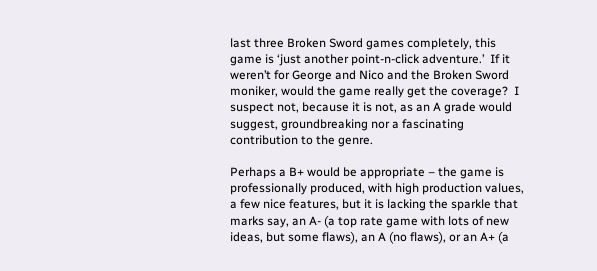last three Broken Sword games completely, this game is ‘just another point-n-click adventure.’  If it weren’t for George and Nico and the Broken Sword moniker, would the game really get the coverage?  I suspect not, because it is not, as an A grade would suggest, groundbreaking nor a fascinating contribution to the genre.

Perhaps a B+ would be appropriate – the game is professionally produced, with high production values, a few nice features, but it is lacking the sparkle that marks say, an A- (a top rate game with lots of new ideas, but some flaws), an A (no flaws), or an A+ (a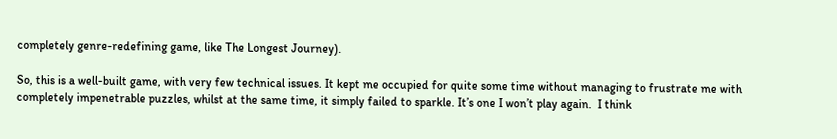completely genre-redefining game, like The Longest Journey).

So, this is a well-built game, with very few technical issues. It kept me occupied for quite some time without managing to frustrate me with completely impenetrable puzzles, whilst at the same time, it simply failed to sparkle. It’s one I won’t play again.  I think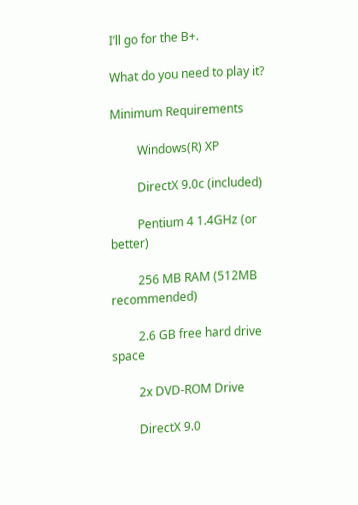I’ll go for the B+.

What do you need to play it?

Minimum Requirements

         Windows(R) XP

         DirectX 9.0c (included)

         Pentium 4 1.4GHz (or better)

         256 MB RAM (512MB recommended)

         2.6 GB free hard drive space

         2x DVD-ROM Drive

         DirectX 9.0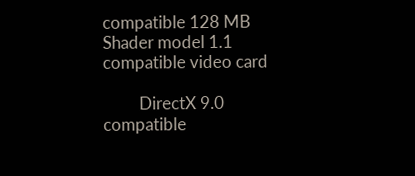compatible 128 MB Shader model 1.1 compatible video card

         DirectX 9.0 compatible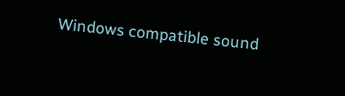Windows compatible sound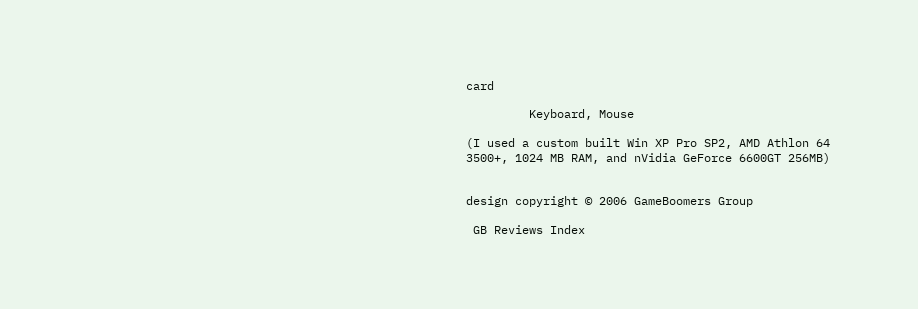card

         Keyboard, Mouse

(I used a custom built Win XP Pro SP2, AMD Athlon 64 3500+, 1024 MB RAM, and nVidia GeForce 6600GT 256MB)


design copyright © 2006 GameBoomers Group

 GB Reviews Index